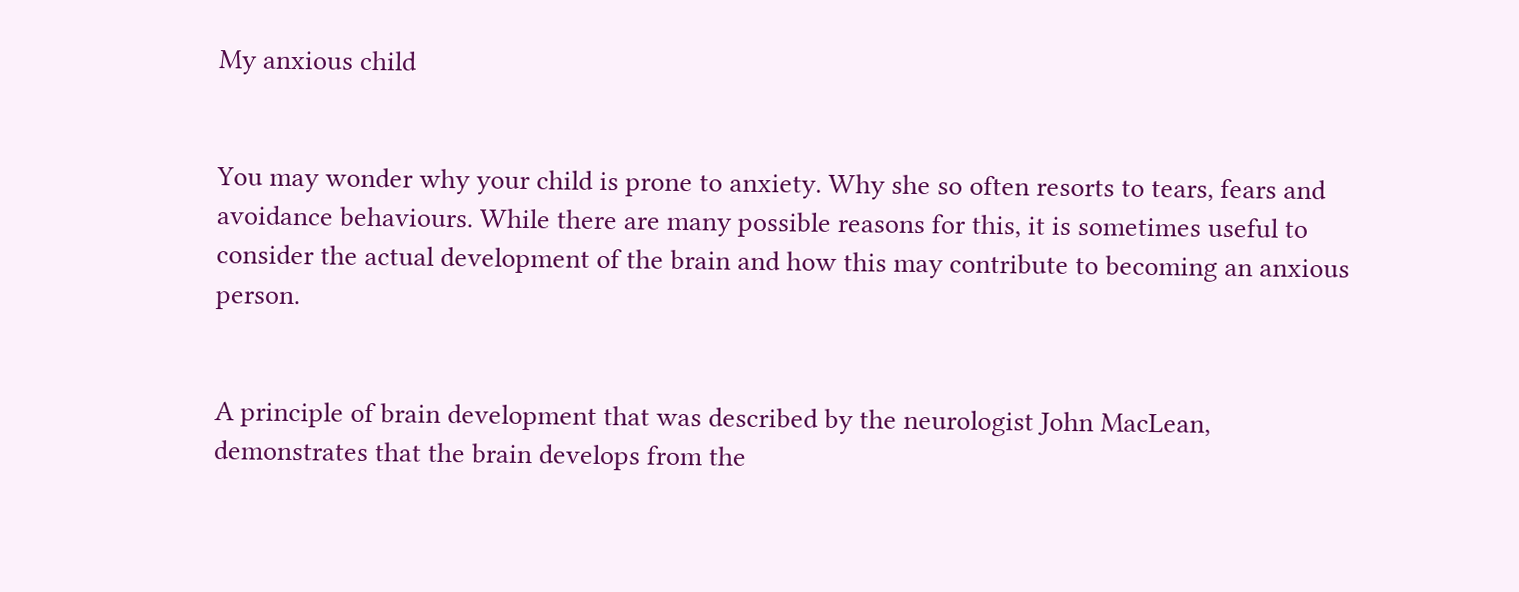My anxious child


You may wonder why your child is prone to anxiety. Why she so often resorts to tears, fears and avoidance behaviours. While there are many possible reasons for this, it is sometimes useful to consider the actual development of the brain and how this may contribute to becoming an anxious person.


A principle of brain development that was described by the neurologist John MacLean, demonstrates that the brain develops from the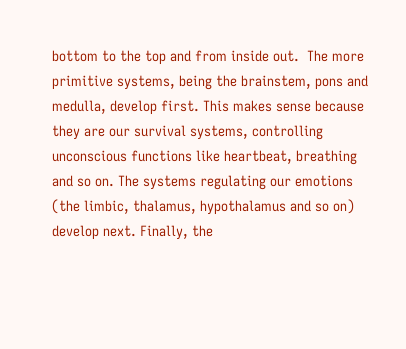bottom to the top and from inside out.  The more primitive systems, being the brainstem, pons and medulla, develop first. This makes sense because they are our survival systems, controlling unconscious functions like heartbeat, breathing and so on. The systems regulating our emotions (the limbic, thalamus, hypothalamus and so on) develop next. Finally, the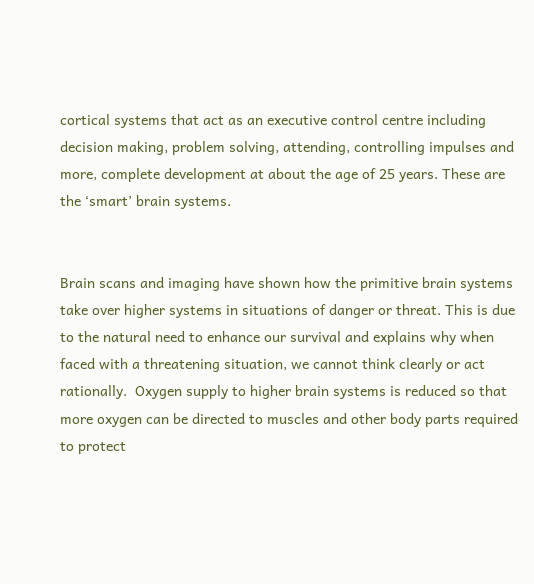cortical systems that act as an executive control centre including decision making, problem solving, attending, controlling impulses and more, complete development at about the age of 25 years. These are the ‘smart’ brain systems.


Brain scans and imaging have shown how the primitive brain systems take over higher systems in situations of danger or threat. This is due to the natural need to enhance our survival and explains why when faced with a threatening situation, we cannot think clearly or act rationally.  Oxygen supply to higher brain systems is reduced so that more oxygen can be directed to muscles and other body parts required to protect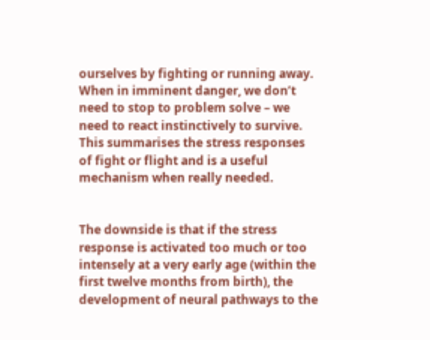ourselves by fighting or running away.  When in imminent danger, we don’t need to stop to problem solve – we need to react instinctively to survive. This summarises the stress responses of fight or flight and is a useful mechanism when really needed.


The downside is that if the stress response is activated too much or too intensely at a very early age (within the first twelve months from birth), the development of neural pathways to the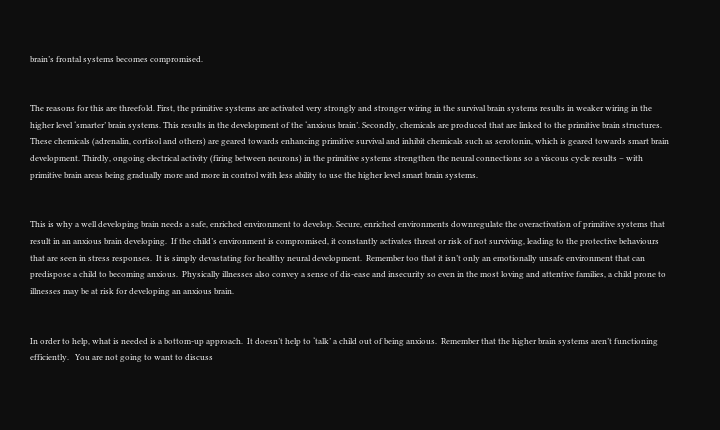brain’s frontal systems becomes compromised.


The reasons for this are threefold. First, the primitive systems are activated very strongly and stronger wiring in the survival brain systems results in weaker wiring in the higher level ‘smarter’ brain systems. This results in the development of the ‘anxious brain’. Secondly, chemicals are produced that are linked to the primitive brain structures. These chemicals (adrenalin, cortisol and others) are geared towards enhancing primitive survival and inhibit chemicals such as serotonin, which is geared towards smart brain development. Thirdly, ongoing electrical activity (firing between neurons) in the primitive systems strengthen the neural connections so a viscous cycle results – with primitive brain areas being gradually more and more in control with less ability to use the higher level smart brain systems.


This is why a well developing brain needs a safe, enriched environment to develop. Secure, enriched environments downregulate the overactivation of primitive systems that result in an anxious brain developing.  If the child’s environment is compromised, it constantly activates threat or risk of not surviving, leading to the protective behaviours that are seen in stress responses.  It is simply devastating for healthy neural development.  Remember too that it isn’t only an emotionally unsafe environment that can predispose a child to becoming anxious.  Physically illnesses also convey a sense of dis-ease and insecurity so even in the most loving and attentive families, a child prone to illnesses may be at risk for developing an anxious brain.


In order to help, what is needed is a bottom-up approach.  It doesn’t help to ‘talk’ a child out of being anxious.  Remember that the higher brain systems aren’t functioning efficiently.   You are not going to want to discuss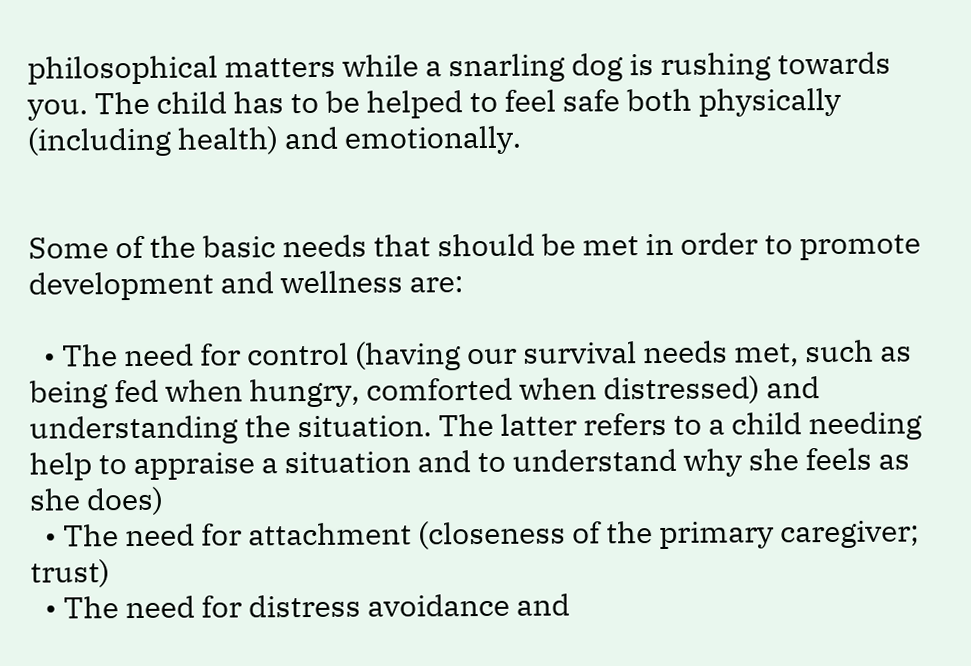philosophical matters while a snarling dog is rushing towards you. The child has to be helped to feel safe both physically (including health) and emotionally.


Some of the basic needs that should be met in order to promote development and wellness are:

  • The need for control (having our survival needs met, such as being fed when hungry, comforted when distressed) and understanding the situation. The latter refers to a child needing help to appraise a situation and to understand why she feels as she does)
  • The need for attachment (closeness of the primary caregiver; trust)
  • The need for distress avoidance and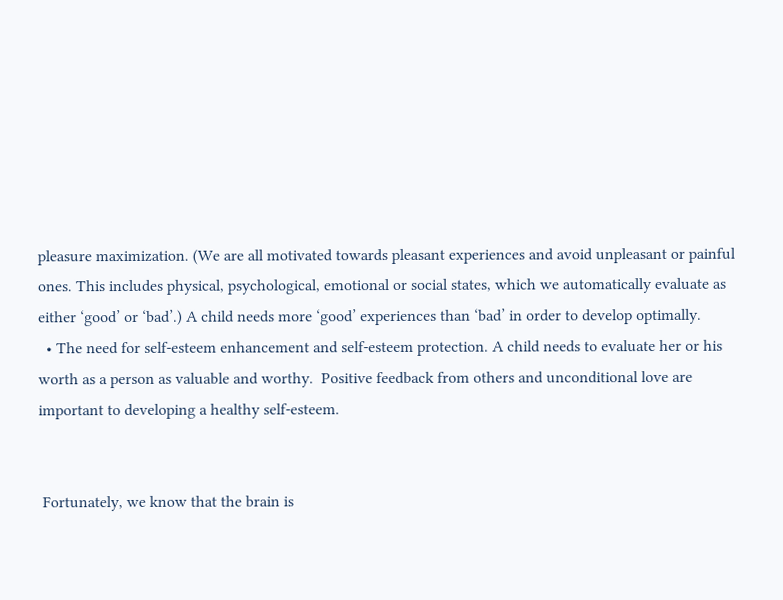pleasure maximization. (We are all motivated towards pleasant experiences and avoid unpleasant or painful ones. This includes physical, psychological, emotional or social states, which we automatically evaluate as either ‘good’ or ‘bad’.) A child needs more ‘good’ experiences than ‘bad’ in order to develop optimally.
  • The need for self-esteem enhancement and self-esteem protection. A child needs to evaluate her or his worth as a person as valuable and worthy.  Positive feedback from others and unconditional love are important to developing a healthy self-esteem.


 Fortunately, we know that the brain is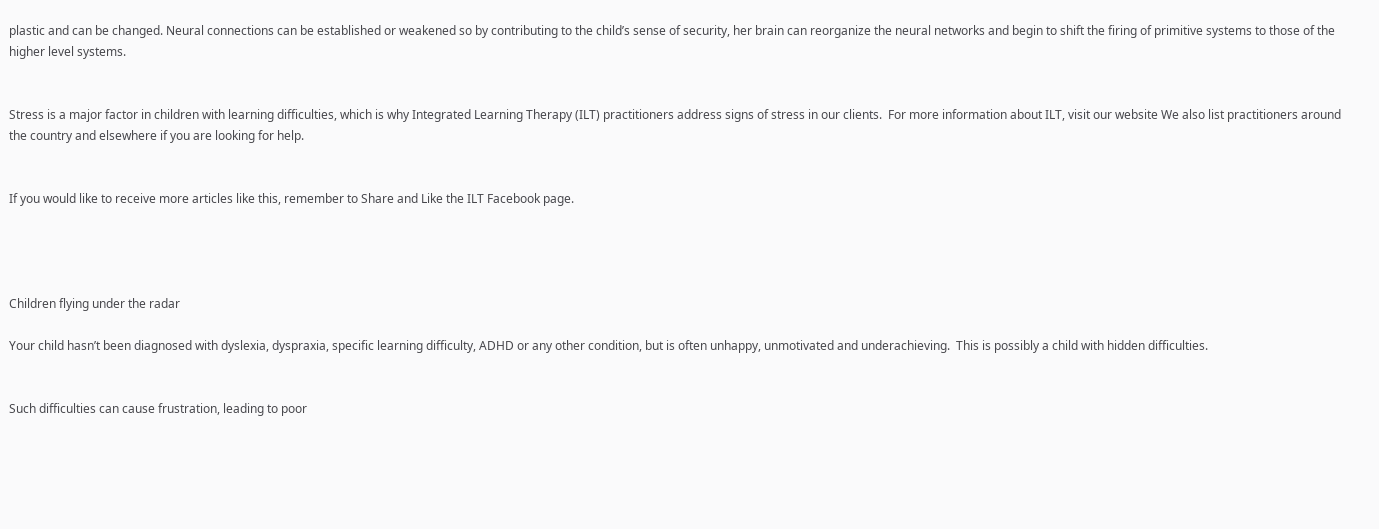plastic and can be changed. Neural connections can be established or weakened so by contributing to the child’s sense of security, her brain can reorganize the neural networks and begin to shift the firing of primitive systems to those of the higher level systems.


Stress is a major factor in children with learning difficulties, which is why Integrated Learning Therapy (ILT) practitioners address signs of stress in our clients.  For more information about ILT, visit our website We also list practitioners around the country and elsewhere if you are looking for help.


If you would like to receive more articles like this, remember to Share and Like the ILT Facebook page.




Children flying under the radar

Your child hasn’t been diagnosed with dyslexia, dyspraxia, specific learning difficulty, ADHD or any other condition, but is often unhappy, unmotivated and underachieving.  This is possibly a child with hidden difficulties.


Such difficulties can cause frustration, leading to poor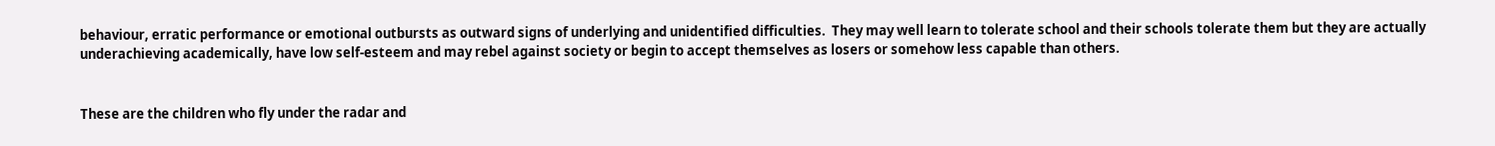behaviour, erratic performance or emotional outbursts as outward signs of underlying and unidentified difficulties.  They may well learn to tolerate school and their schools tolerate them but they are actually underachieving academically, have low self-esteem and may rebel against society or begin to accept themselves as losers or somehow less capable than others.


These are the children who fly under the radar and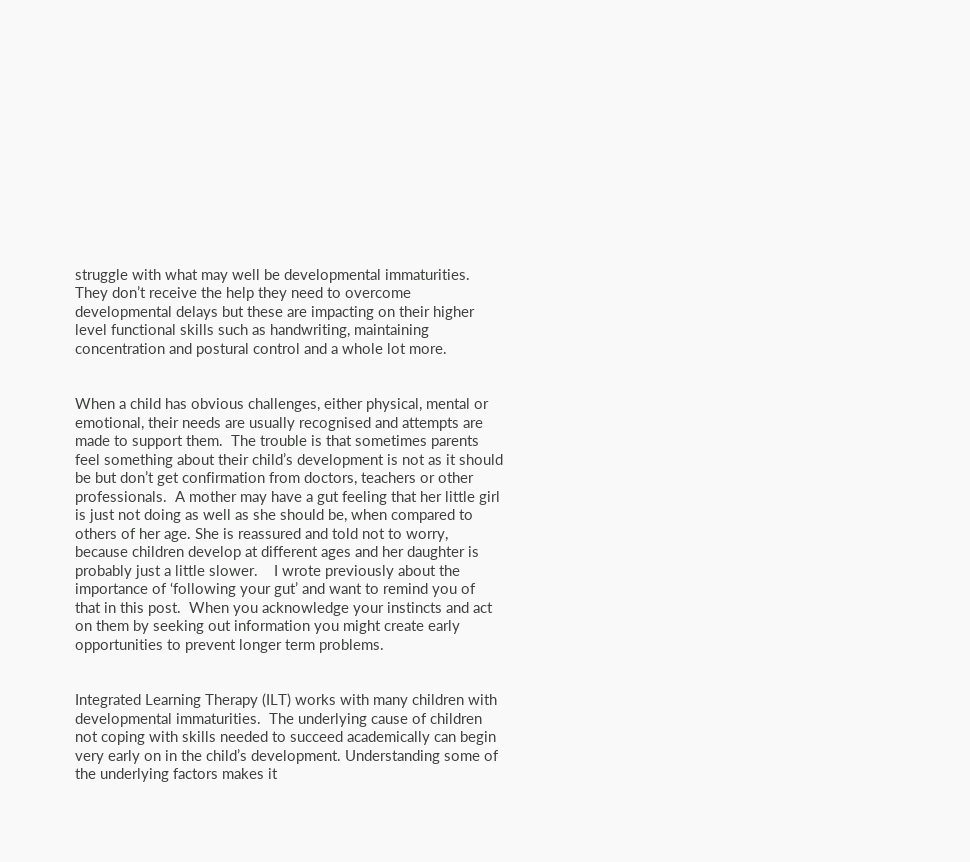struggle with what may well be developmental immaturities.  They don’t receive the help they need to overcome developmental delays but these are impacting on their higher level functional skills such as handwriting, maintaining concentration and postural control and a whole lot more.


When a child has obvious challenges, either physical, mental or emotional, their needs are usually recognised and attempts are made to support them.  The trouble is that sometimes parents feel something about their child’s development is not as it should be but don’t get confirmation from doctors, teachers or other professionals.  A mother may have a gut feeling that her little girl is just not doing as well as she should be, when compared to others of her age. She is reassured and told not to worry, because children develop at different ages and her daughter is probably just a little slower.    I wrote previously about the importance of ‘following your gut’ and want to remind you of that in this post.  When you acknowledge your instincts and act on them by seeking out information you might create early opportunities to prevent longer term problems.


Integrated Learning Therapy (ILT) works with many children with developmental immaturities.  The underlying cause of children not coping with skills needed to succeed academically can begin very early on in the child’s development. Understanding some of the underlying factors makes it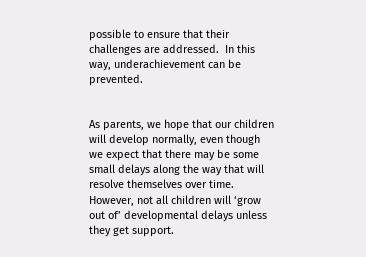possible to ensure that their challenges are addressed.  In this way, underachievement can be prevented.


As parents, we hope that our children will develop normally, even though we expect that there may be some small delays along the way that will resolve themselves over time.  However, not all children will ‘grow out of’ developmental delays unless they get support.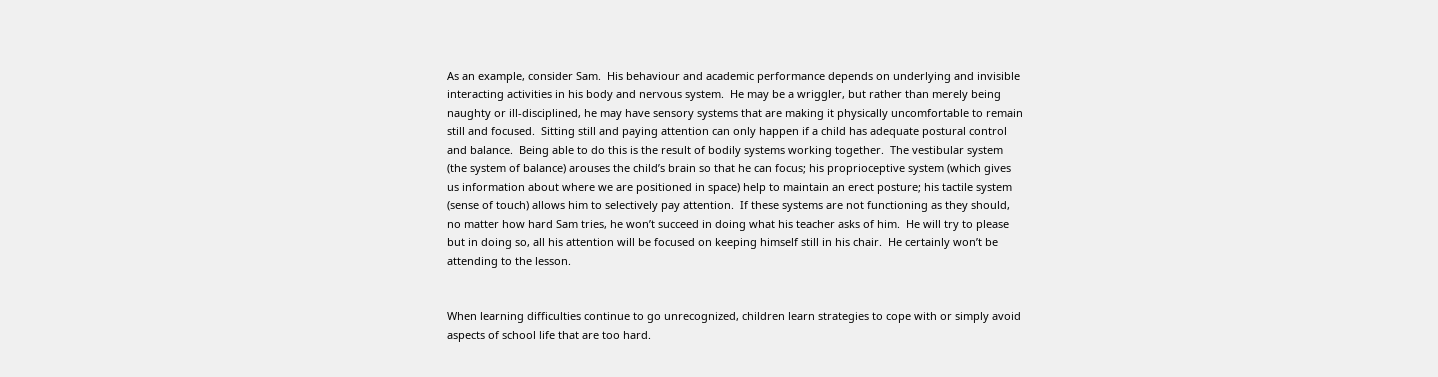As an example, consider Sam.  His behaviour and academic performance depends on underlying and invisible interacting activities in his body and nervous system.  He may be a wriggler, but rather than merely being naughty or ill-disciplined, he may have sensory systems that are making it physically uncomfortable to remain still and focused.  Sitting still and paying attention can only happen if a child has adequate postural control and balance.  Being able to do this is the result of bodily systems working together.  The vestibular system (the system of balance) arouses the child’s brain so that he can focus; his proprioceptive system (which gives us information about where we are positioned in space) help to maintain an erect posture; his tactile system (sense of touch) allows him to selectively pay attention.  If these systems are not functioning as they should, no matter how hard Sam tries, he won’t succeed in doing what his teacher asks of him.  He will try to please but in doing so, all his attention will be focused on keeping himself still in his chair.  He certainly won’t be attending to the lesson.


When learning difficulties continue to go unrecognized, children learn strategies to cope with or simply avoid aspects of school life that are too hard.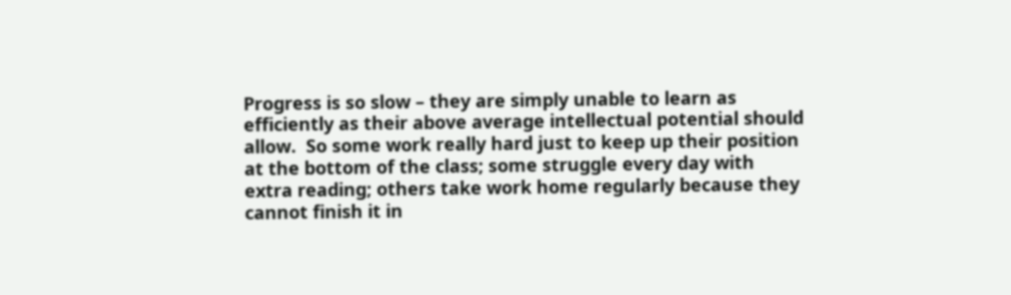Progress is so slow – they are simply unable to learn as efficiently as their above average intellectual potential should allow.  So some work really hard just to keep up their position at the bottom of the class; some struggle every day with extra reading; others take work home regularly because they cannot finish it in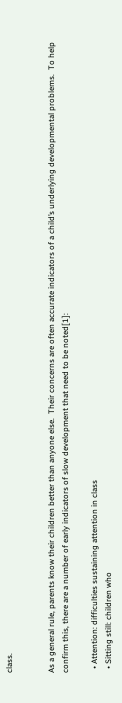class.


As a general rule, parents know their children better than anyone else.  Their concerns are often accurate indicators of a child’s underlying developmental problems.  To help confirm this, there are a number of early indicators of slow development that need to be noted[1]:

  • Attention: difficulties sustaining attention in class
  • Sitting still: children who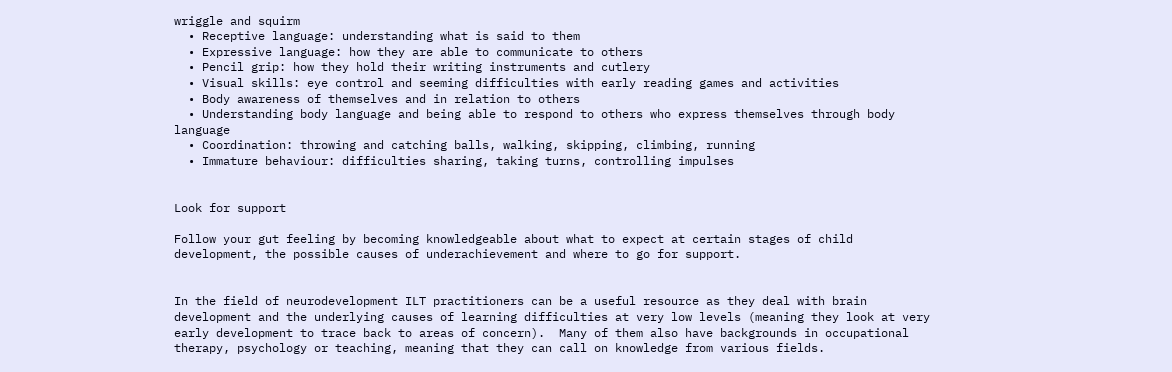wriggle and squirm
  • Receptive language: understanding what is said to them
  • Expressive language: how they are able to communicate to others
  • Pencil grip: how they hold their writing instruments and cutlery
  • Visual skills: eye control and seeming difficulties with early reading games and activities
  • Body awareness of themselves and in relation to others
  • Understanding body language and being able to respond to others who express themselves through body language
  • Coordination: throwing and catching balls, walking, skipping, climbing, running
  • Immature behaviour: difficulties sharing, taking turns, controlling impulses


Look for support

Follow your gut feeling by becoming knowledgeable about what to expect at certain stages of child development, the possible causes of underachievement and where to go for support.


In the field of neurodevelopment ILT practitioners can be a useful resource as they deal with brain development and the underlying causes of learning difficulties at very low levels (meaning they look at very early development to trace back to areas of concern).  Many of them also have backgrounds in occupational therapy, psychology or teaching, meaning that they can call on knowledge from various fields.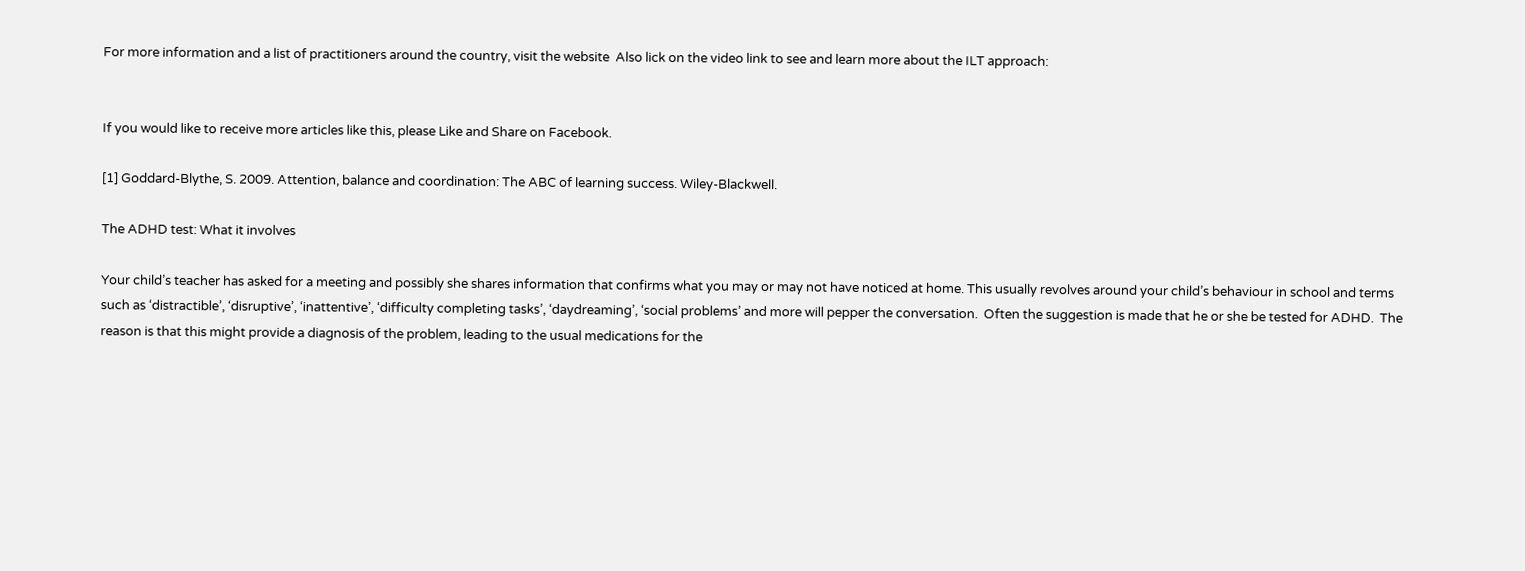For more information and a list of practitioners around the country, visit the website  Also lick on the video link to see and learn more about the ILT approach:


If you would like to receive more articles like this, please Like and Share on Facebook.

[1] Goddard-Blythe, S. 2009. Attention, balance and coordination: The ABC of learning success. Wiley-Blackwell.

The ADHD test: What it involves

Your child’s teacher has asked for a meeting and possibly she shares information that confirms what you may or may not have noticed at home. This usually revolves around your child’s behaviour in school and terms such as ‘distractible’, ‘disruptive’, ‘inattentive’, ‘difficulty completing tasks’, ‘daydreaming’, ‘social problems’ and more will pepper the conversation.  Often the suggestion is made that he or she be tested for ADHD.  The reason is that this might provide a diagnosis of the problem, leading to the usual medications for the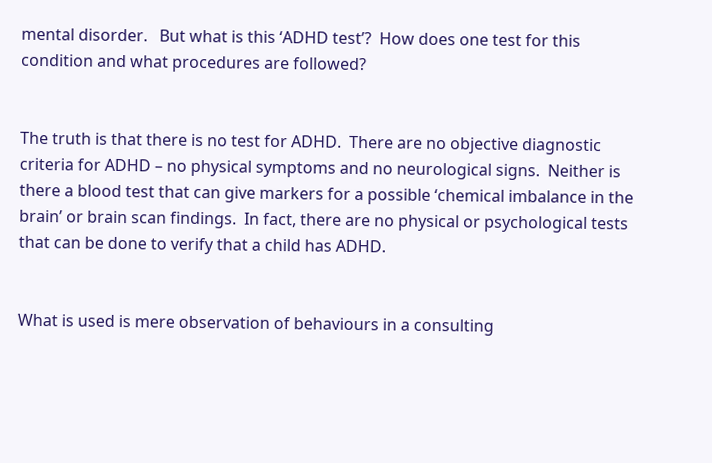mental disorder.   But what is this ‘ADHD test’?  How does one test for this condition and what procedures are followed?


The truth is that there is no test for ADHD.  There are no objective diagnostic criteria for ADHD – no physical symptoms and no neurological signs.  Neither is there a blood test that can give markers for a possible ‘chemical imbalance in the brain’ or brain scan findings.  In fact, there are no physical or psychological tests that can be done to verify that a child has ADHD.


What is used is mere observation of behaviours in a consulting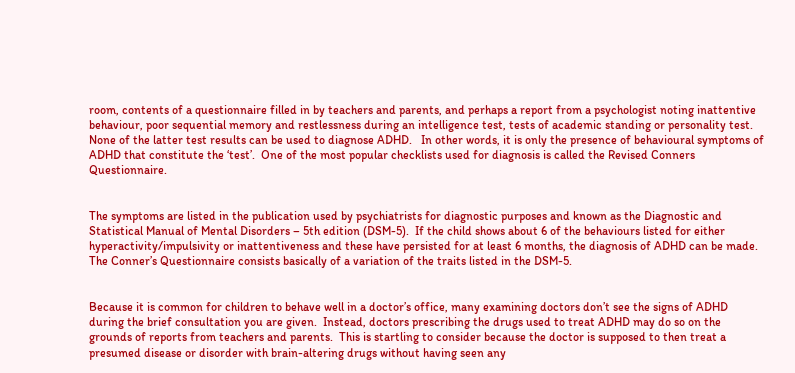room, contents of a questionnaire filled in by teachers and parents, and perhaps a report from a psychologist noting inattentive behaviour, poor sequential memory and restlessness during an intelligence test, tests of academic standing or personality test. None of the latter test results can be used to diagnose ADHD.   In other words, it is only the presence of behavioural symptoms of ADHD that constitute the ‘test’.  One of the most popular checklists used for diagnosis is called the Revised Conners Questionnaire.


The symptoms are listed in the publication used by psychiatrists for diagnostic purposes and known as the Diagnostic and Statistical Manual of Mental Disorders – 5th edition (DSM-5).  If the child shows about 6 of the behaviours listed for either hyperactivity/impulsivity or inattentiveness and these have persisted for at least 6 months, the diagnosis of ADHD can be made.  The Conner’s Questionnaire consists basically of a variation of the traits listed in the DSM-5.


Because it is common for children to behave well in a doctor’s office, many examining doctors don’t see the signs of ADHD during the brief consultation you are given.  Instead, doctors prescribing the drugs used to treat ADHD may do so on the grounds of reports from teachers and parents.  This is startling to consider because the doctor is supposed to then treat a presumed disease or disorder with brain-altering drugs without having seen any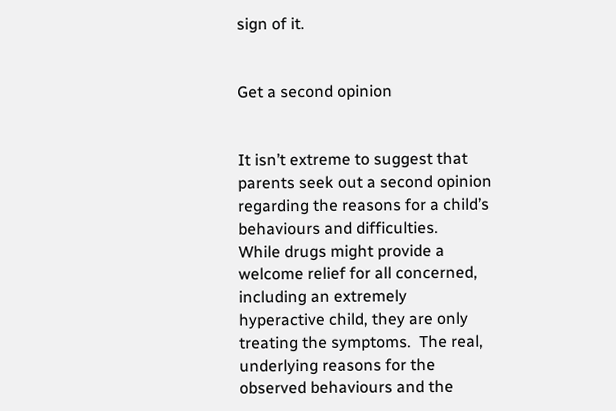sign of it.


Get a second opinion


It isn’t extreme to suggest that parents seek out a second opinion regarding the reasons for a child’s behaviours and difficulties.    While drugs might provide a welcome relief for all concerned, including an extremely hyperactive child, they are only treating the symptoms.  The real, underlying reasons for the observed behaviours and the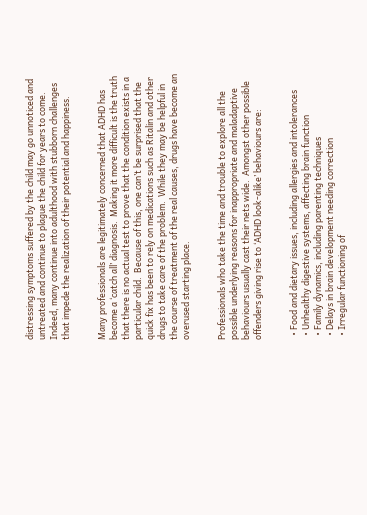distressing symptoms suffered by the child may go unnoticed and untreated and continue to plague the child for years to come.  Indeed, many continue into adulthood with stubborn challenges that impede the realization of their potential and happiness.


Many professionals are legitimately concerned that ADHD has become a ‘catch all’ diagnosis.  Making it more difficult is the truth that there is no actual test to prove that the condition exists in a particular child.  Because of this, one can’t be surprised that the quick fix has been to rely on medications such as Ritalin and other drugs to take care of the problem.  While they may be helpful in the course of treatment of the real causes, drugs have become an overused starting place.


Professionals who take the time and trouble to explore all the possible underlying reasons for inappropriate and maladaptive behaviours usually cast their nets wide.  Amongst other possible offenders giving rise to ‘ADHD look-alike’ behaviours are:


  • Food and dietary issues, including allergies and intolerances
  • Unhealthy digestive systems, affecting brain function
  • Family dynamics, including parenting techniques
  • Delays in brain development needing correction
  • Irregular functioning of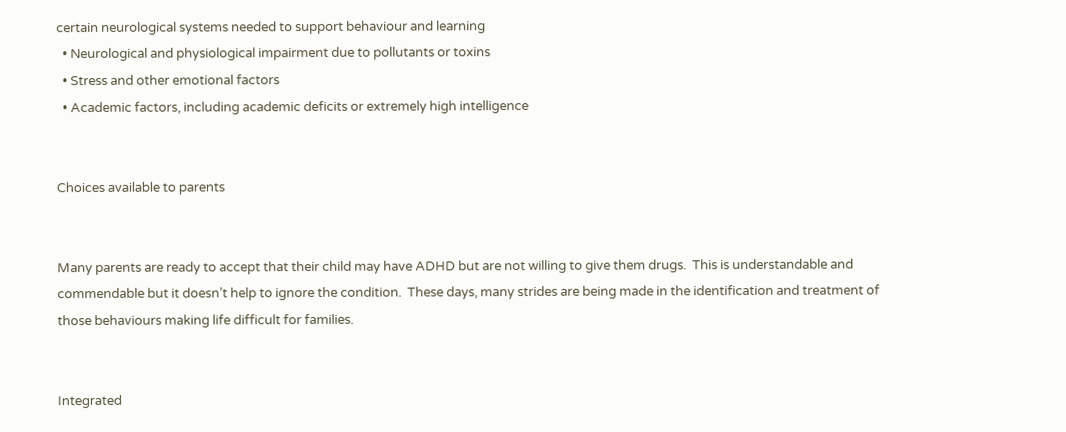certain neurological systems needed to support behaviour and learning
  • Neurological and physiological impairment due to pollutants or toxins
  • Stress and other emotional factors
  • Academic factors, including academic deficits or extremely high intelligence


Choices available to parents


Many parents are ready to accept that their child may have ADHD but are not willing to give them drugs.  This is understandable and commendable but it doesn’t help to ignore the condition.  These days, many strides are being made in the identification and treatment of those behaviours making life difficult for families.


Integrated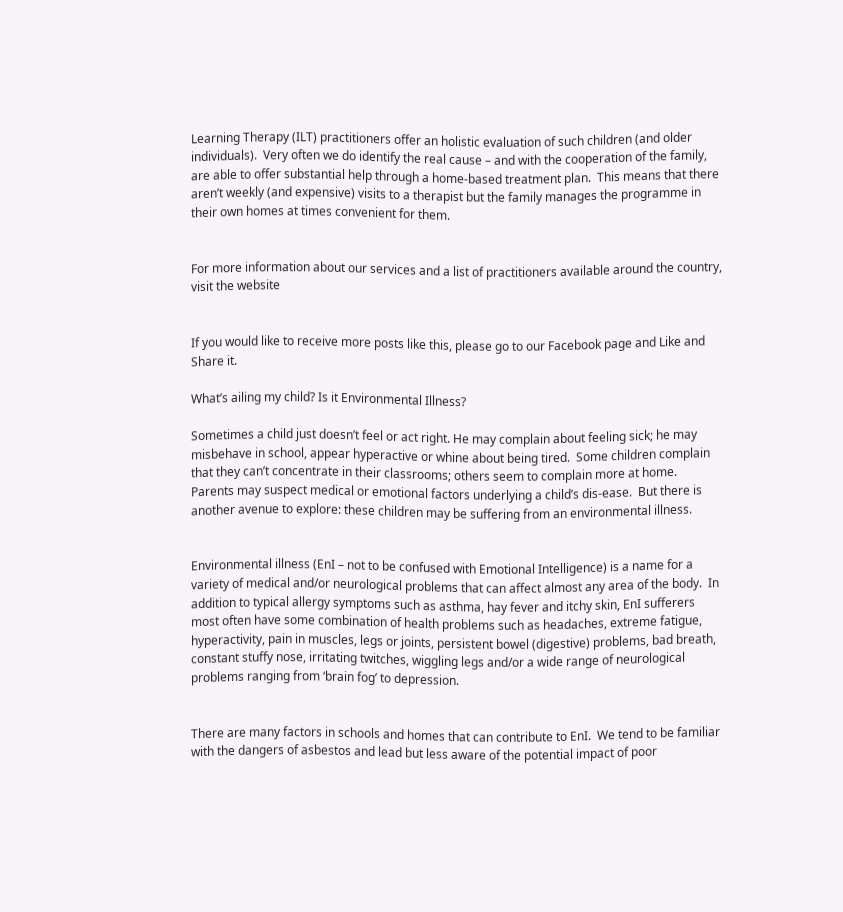Learning Therapy (ILT) practitioners offer an holistic evaluation of such children (and older individuals).  Very often we do identify the real cause – and with the cooperation of the family, are able to offer substantial help through a home-based treatment plan.  This means that there aren’t weekly (and expensive) visits to a therapist but the family manages the programme in their own homes at times convenient for them.


For more information about our services and a list of practitioners available around the country, visit the website


If you would like to receive more posts like this, please go to our Facebook page and Like and Share it.

What’s ailing my child? Is it Environmental Illness?

Sometimes a child just doesn’t feel or act right. He may complain about feeling sick; he may misbehave in school, appear hyperactive or whine about being tired.  Some children complain that they can’t concentrate in their classrooms; others seem to complain more at home.  Parents may suspect medical or emotional factors underlying a child’s dis-ease.  But there is another avenue to explore: these children may be suffering from an environmental illness.


Environmental illness (EnI – not to be confused with Emotional Intelligence) is a name for a variety of medical and/or neurological problems that can affect almost any area of the body.  In addition to typical allergy symptoms such as asthma, hay fever and itchy skin, EnI sufferers most often have some combination of health problems such as headaches, extreme fatigue, hyperactivity, pain in muscles, legs or joints, persistent bowel (digestive) problems, bad breath, constant stuffy nose, irritating twitches, wiggling legs and/or a wide range of neurological problems ranging from ‘brain fog’ to depression.


There are many factors in schools and homes that can contribute to EnI.  We tend to be familiar with the dangers of asbestos and lead but less aware of the potential impact of poor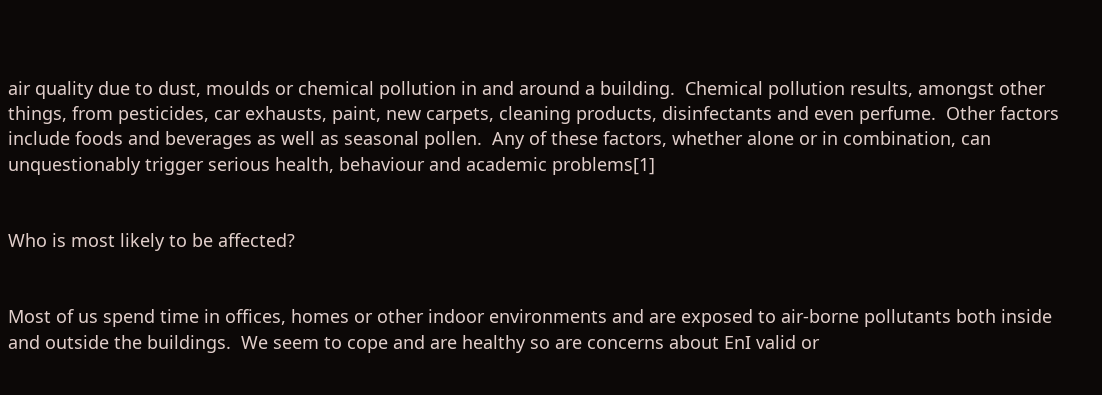air quality due to dust, moulds or chemical pollution in and around a building.  Chemical pollution results, amongst other things, from pesticides, car exhausts, paint, new carpets, cleaning products, disinfectants and even perfume.  Other factors include foods and beverages as well as seasonal pollen.  Any of these factors, whether alone or in combination, can unquestionably trigger serious health, behaviour and academic problems[1]


Who is most likely to be affected?


Most of us spend time in offices, homes or other indoor environments and are exposed to air-borne pollutants both inside and outside the buildings.  We seem to cope and are healthy so are concerns about EnI valid or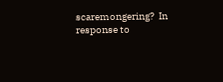scaremongering?  In response to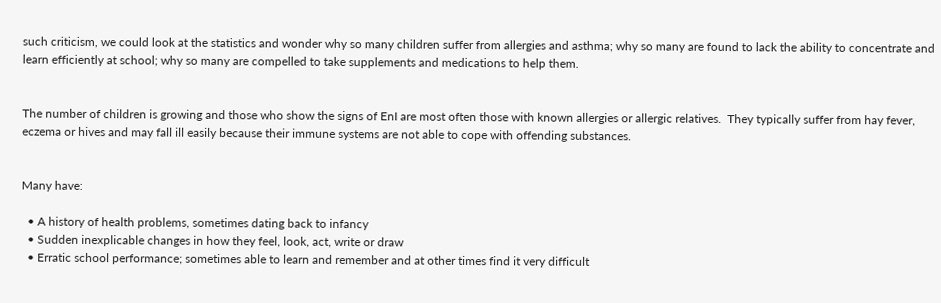such criticism, we could look at the statistics and wonder why so many children suffer from allergies and asthma; why so many are found to lack the ability to concentrate and learn efficiently at school; why so many are compelled to take supplements and medications to help them.


The number of children is growing and those who show the signs of EnI are most often those with known allergies or allergic relatives.  They typically suffer from hay fever, eczema or hives and may fall ill easily because their immune systems are not able to cope with offending substances.


Many have:

  • A history of health problems, sometimes dating back to infancy
  • Sudden inexplicable changes in how they feel, look, act, write or draw
  • Erratic school performance; sometimes able to learn and remember and at other times find it very difficult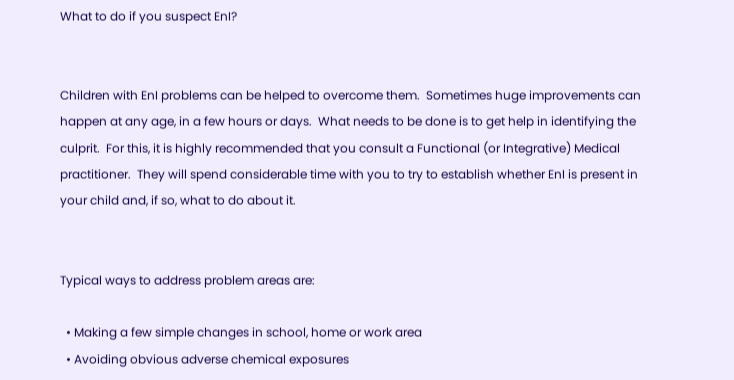What to do if you suspect EnI?


Children with EnI problems can be helped to overcome them.  Sometimes huge improvements can happen at any age, in a few hours or days.  What needs to be done is to get help in identifying the culprit.  For this, it is highly recommended that you consult a Functional (or Integrative) Medical practitioner.  They will spend considerable time with you to try to establish whether EnI is present in your child and, if so, what to do about it.


Typical ways to address problem areas are:

  • Making a few simple changes in school, home or work area
  • Avoiding obvious adverse chemical exposures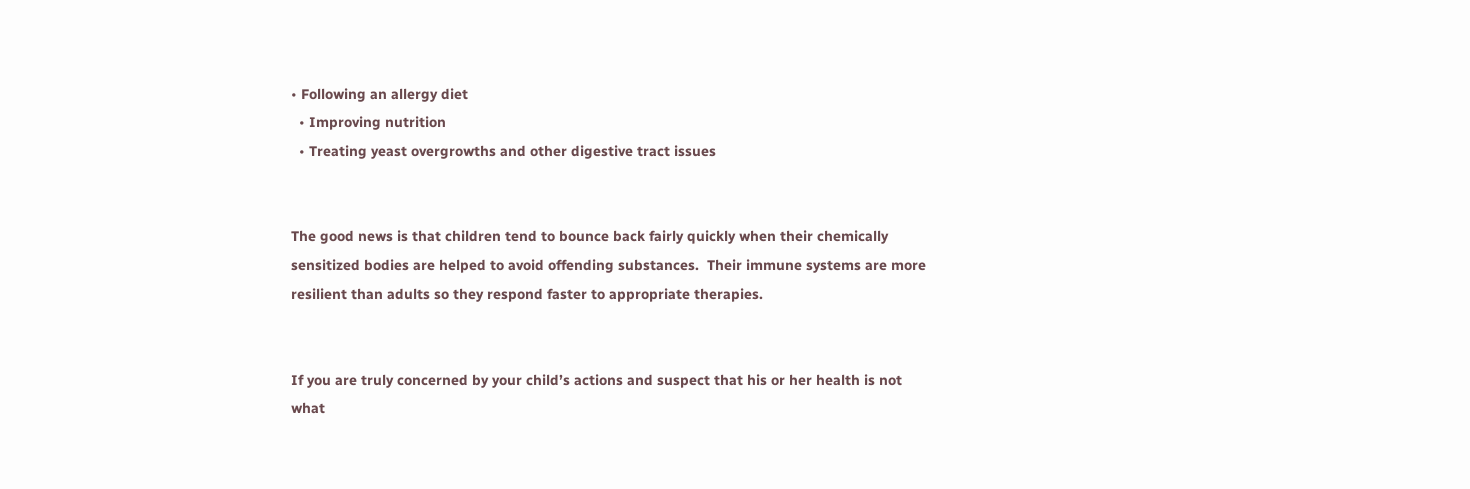• Following an allergy diet
  • Improving nutrition
  • Treating yeast overgrowths and other digestive tract issues


The good news is that children tend to bounce back fairly quickly when their chemically sensitized bodies are helped to avoid offending substances.  Their immune systems are more resilient than adults so they respond faster to appropriate therapies.


If you are truly concerned by your child’s actions and suspect that his or her health is not what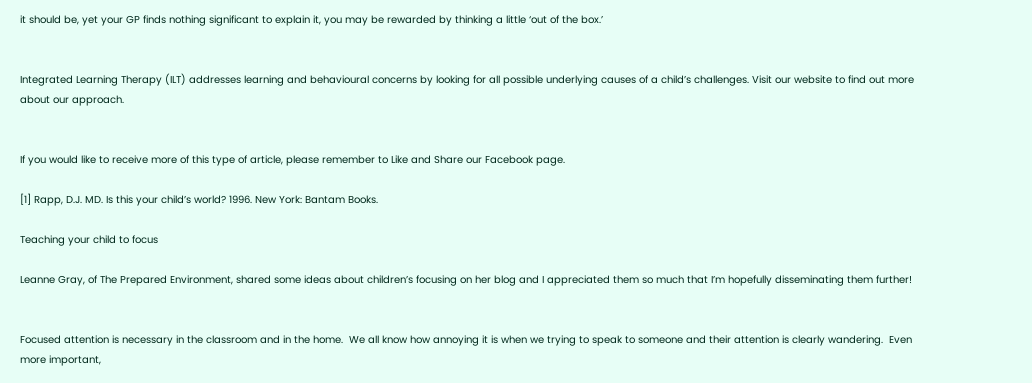it should be, yet your GP finds nothing significant to explain it, you may be rewarded by thinking a little ‘out of the box.’


Integrated Learning Therapy (ILT) addresses learning and behavioural concerns by looking for all possible underlying causes of a child’s challenges. Visit our website to find out more about our approach.


If you would like to receive more of this type of article, please remember to Like and Share our Facebook page.

[1] Rapp, D.J. MD. Is this your child’s world? 1996. New York: Bantam Books.

Teaching your child to focus

Leanne Gray, of The Prepared Environment, shared some ideas about children’s focusing on her blog and I appreciated them so much that I’m hopefully disseminating them further!


Focused attention is necessary in the classroom and in the home.  We all know how annoying it is when we trying to speak to someone and their attention is clearly wandering.  Even more important,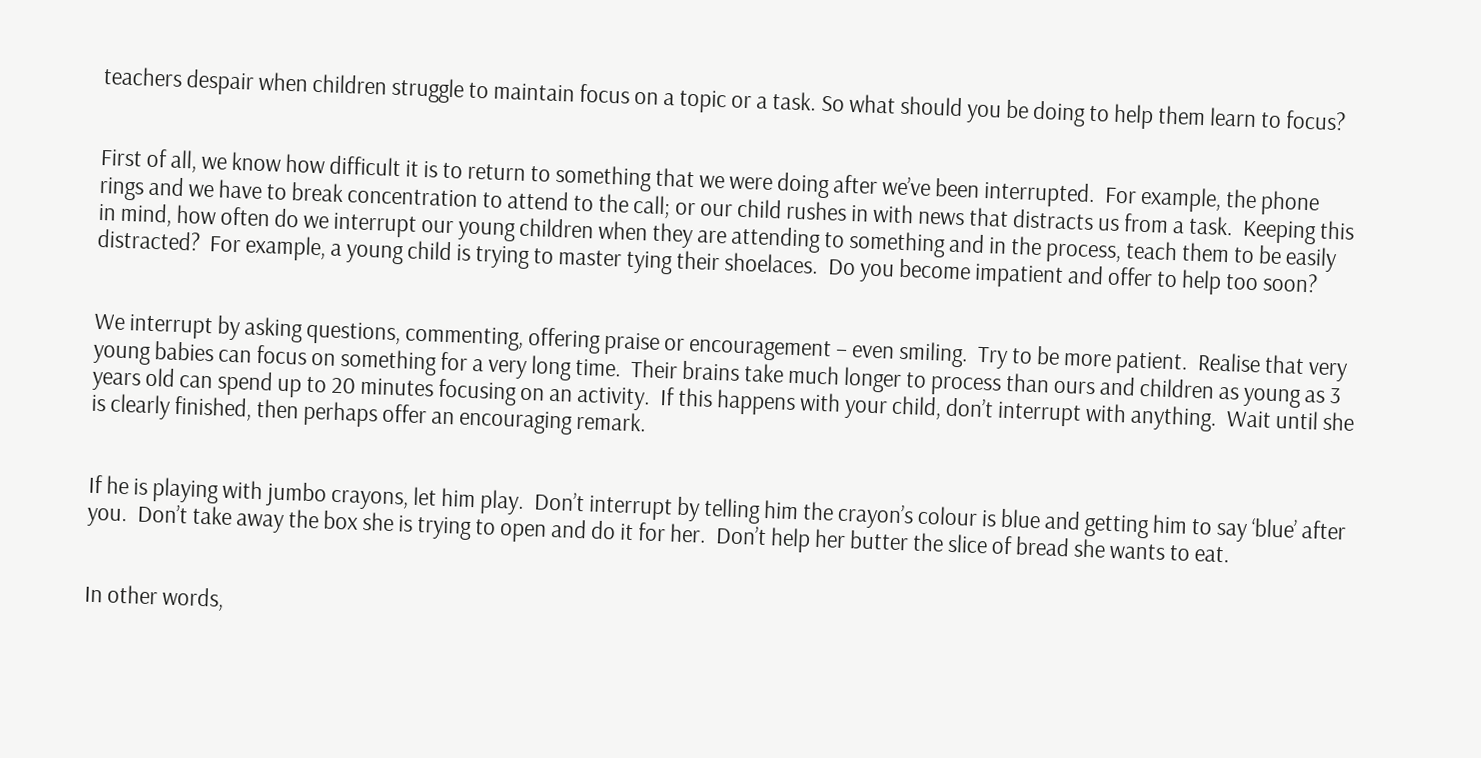teachers despair when children struggle to maintain focus on a topic or a task. So what should you be doing to help them learn to focus?


First of all, we know how difficult it is to return to something that we were doing after we’ve been interrupted.  For example, the phone rings and we have to break concentration to attend to the call; or our child rushes in with news that distracts us from a task.  Keeping this in mind, how often do we interrupt our young children when they are attending to something and in the process, teach them to be easily distracted?  For example, a young child is trying to master tying their shoelaces.  Do you become impatient and offer to help too soon?


We interrupt by asking questions, commenting, offering praise or encouragement – even smiling.  Try to be more patient.  Realise that very young babies can focus on something for a very long time.  Their brains take much longer to process than ours and children as young as 3 years old can spend up to 20 minutes focusing on an activity.  If this happens with your child, don’t interrupt with anything.  Wait until she is clearly finished, then perhaps offer an encouraging remark.


If he is playing with jumbo crayons, let him play.  Don’t interrupt by telling him the crayon’s colour is blue and getting him to say ‘blue’ after you.  Don’t take away the box she is trying to open and do it for her.  Don’t help her butter the slice of bread she wants to eat.


In other words,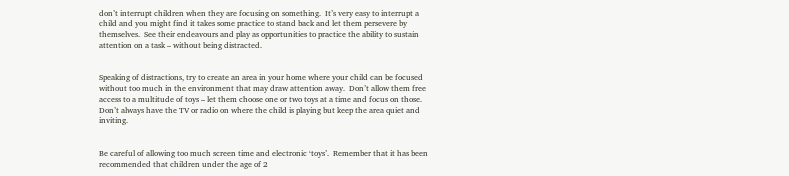don’t interrupt children when they are focusing on something.  It’s very easy to interrupt a child and you might find it takes some practice to stand back and let them persevere by themselves.  See their endeavours and play as opportunities to practice the ability to sustain attention on a task – without being distracted.


Speaking of distractions, try to create an area in your home where your child can be focused without too much in the environment that may draw attention away.  Don’t allow them free access to a multitude of toys – let them choose one or two toys at a time and focus on those.  Don’t always have the TV or radio on where the child is playing but keep the area quiet and inviting.


Be careful of allowing too much screen time and electronic ‘toys’.  Remember that it has been recommended that children under the age of 2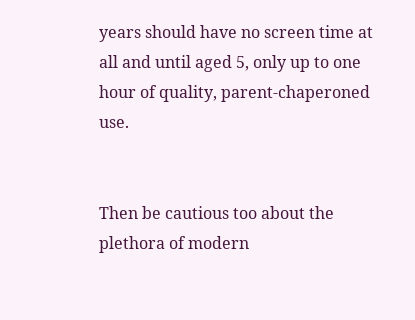years should have no screen time at all and until aged 5, only up to one hour of quality, parent-chaperoned use.


Then be cautious too about the plethora of modern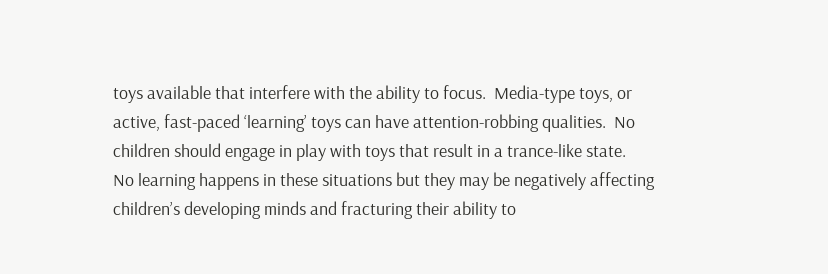toys available that interfere with the ability to focus.  Media-type toys, or active, fast-paced ‘learning’ toys can have attention-robbing qualities.  No children should engage in play with toys that result in a trance-like state.  No learning happens in these situations but they may be negatively affecting children’s developing minds and fracturing their ability to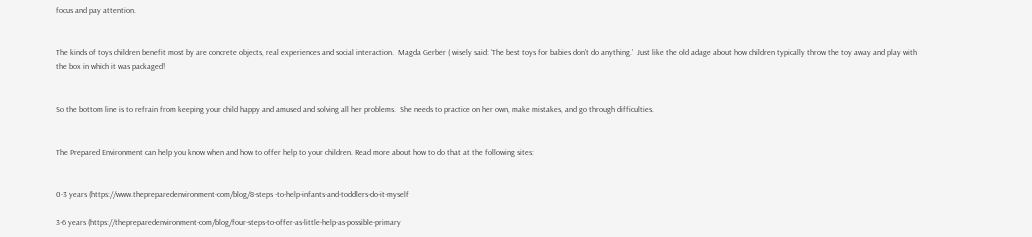focus and pay attention.


The kinds of toys children benefit most by are concrete objects, real experiences and social interaction.  Magda Gerber ( wisely said: ‘The best toys for babies don’t do anything.’  Just like the old adage about how children typically throw the toy away and play with the box in which it was packaged!


So the bottom line is to refrain from keeping your child happy and amused and solving all her problems.  She needs to practice on her own, make mistakes, and go through difficulties.


The Prepared Environment can help you know when and how to offer help to your children. Read more about how to do that at the following sites:


0-3 years (https://www.thepreparedenvironment-com/blog/8-steps -to-help-infants-and-toddlers-do-it-myself

3-6 years (https://thepreparedenvironment-com/blog/four-steps-to-offer-as-little-help-as-possible-primary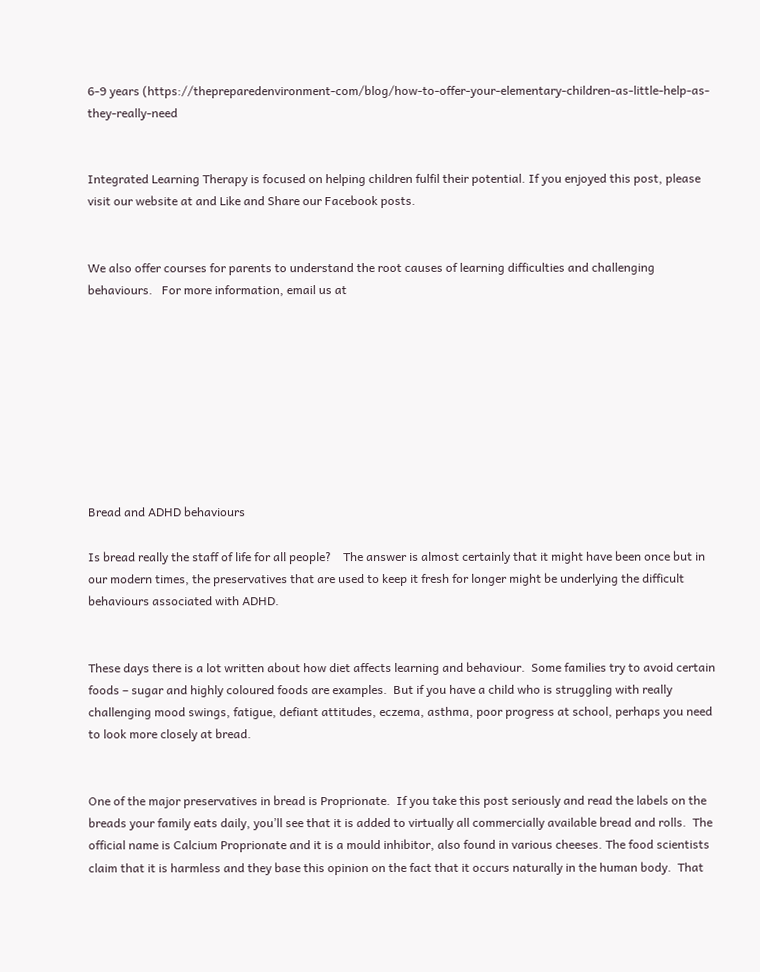6-9 years (https://thepreparedenvironment-com/blog/how-to-offer-your-elementary-children-as-little-help-as-they-really-need


Integrated Learning Therapy is focused on helping children fulfil their potential. If you enjoyed this post, please visit our website at and Like and Share our Facebook posts.


We also offer courses for parents to understand the root causes of learning difficulties and challenging behaviours.   For more information, email us at









Bread and ADHD behaviours

Is bread really the staff of life for all people?    The answer is almost certainly that it might have been once but in our modern times, the preservatives that are used to keep it fresh for longer might be underlying the difficult behaviours associated with ADHD.


These days there is a lot written about how diet affects learning and behaviour.  Some families try to avoid certain foods – sugar and highly coloured foods are examples.  But if you have a child who is struggling with really challenging mood swings, fatigue, defiant attitudes, eczema, asthma, poor progress at school, perhaps you need to look more closely at bread.


One of the major preservatives in bread is Proprionate.  If you take this post seriously and read the labels on the breads your family eats daily, you’ll see that it is added to virtually all commercially available bread and rolls.  The official name is Calcium Proprionate and it is a mould inhibitor, also found in various cheeses. The food scientists claim that it is harmless and they base this opinion on the fact that it occurs naturally in the human body.  That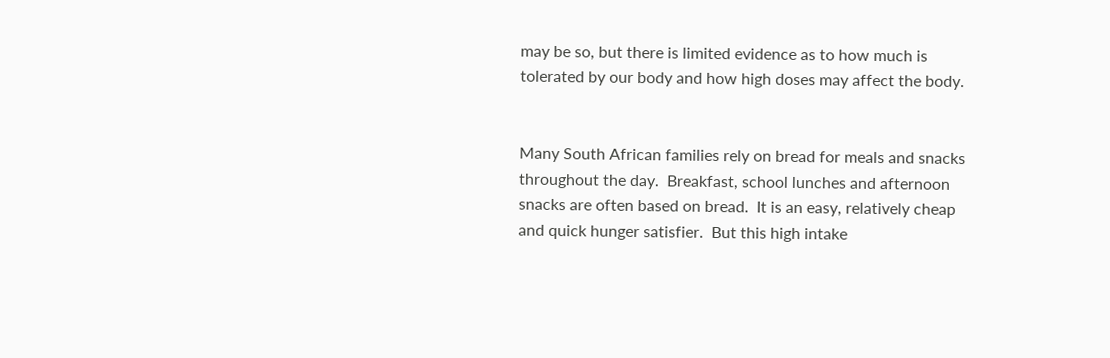may be so, but there is limited evidence as to how much is tolerated by our body and how high doses may affect the body.


Many South African families rely on bread for meals and snacks throughout the day.  Breakfast, school lunches and afternoon snacks are often based on bread.  It is an easy, relatively cheap and quick hunger satisfier.  But this high intake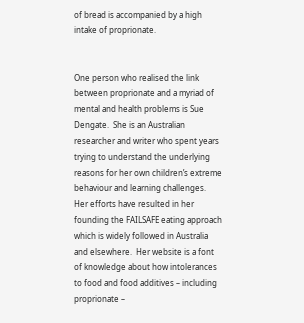of bread is accompanied by a high intake of proprionate.


One person who realised the link between proprionate and a myriad of mental and health problems is Sue Dengate.  She is an Australian researcher and writer who spent years trying to understand the underlying reasons for her own children’s extreme behaviour and learning challenges.  Her efforts have resulted in her founding the FAILSAFE eating approach which is widely followed in Australia and elsewhere.  Her website is a font of knowledge about how intolerances to food and food additives – including proprionate –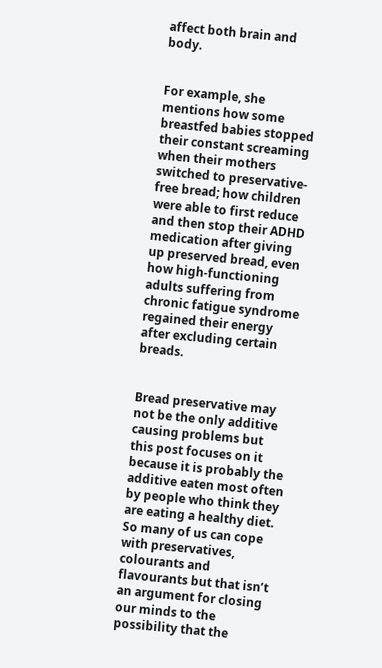affect both brain and body.


For example, she mentions how some breastfed babies stopped their constant screaming when their mothers switched to preservative-free bread; how children were able to first reduce and then stop their ADHD medication after giving up preserved bread, even how high-functioning adults suffering from chronic fatigue syndrome regained their energy after excluding certain breads.


Bread preservative may not be the only additive causing problems but this post focuses on it because it is probably the additive eaten most often by people who think they are eating a healthy diet.  So many of us can cope with preservatives, colourants and flavourants but that isn’t an argument for closing our minds to the possibility that the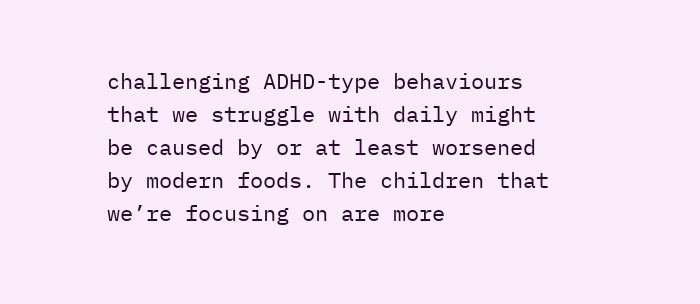challenging ADHD-type behaviours that we struggle with daily might be caused by or at least worsened by modern foods. The children that we’re focusing on are more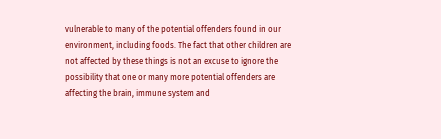vulnerable to many of the potential offenders found in our environment, including foods. The fact that other children are not affected by these things is not an excuse to ignore the possibility that one or many more potential offenders are affecting the brain, immune system and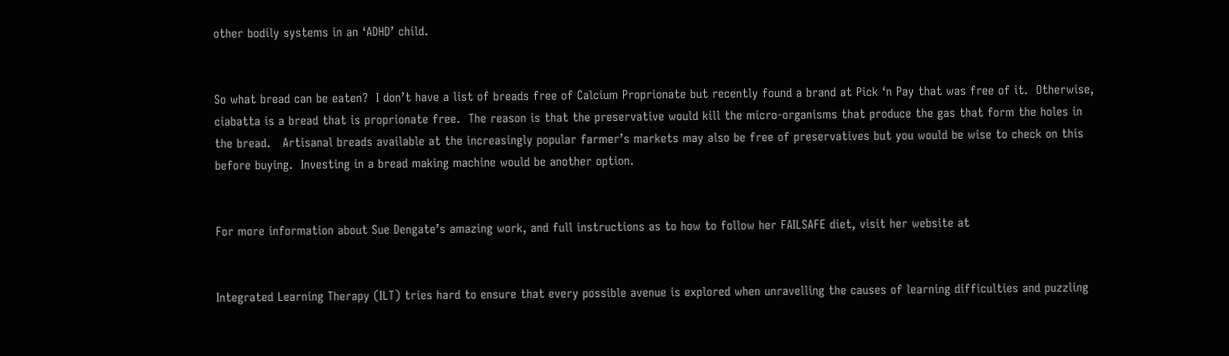other bodily systems in an ‘ADHD’ child.


So what bread can be eaten?  I don’t have a list of breads free of Calcium Proprionate but recently found a brand at Pick ‘n Pay that was free of it.  Otherwise, ciabatta is a bread that is proprionate free.  The reason is that the preservative would kill the micro-organisms that produce the gas that form the holes in the bread.   Artisanal breads available at the increasingly popular farmer’s markets may also be free of preservatives but you would be wise to check on this before buying.  Investing in a bread making machine would be another option.


For more information about Sue Dengate’s amazing work, and full instructions as to how to follow her FAILSAFE diet, visit her website at


Integrated Learning Therapy (ILT) tries hard to ensure that every possible avenue is explored when unravelling the causes of learning difficulties and puzzling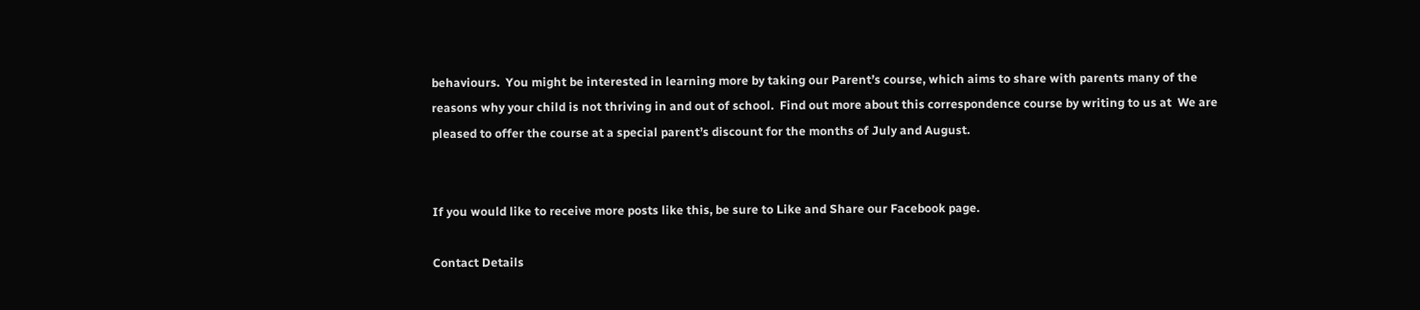behaviours.  You might be interested in learning more by taking our Parent’s course, which aims to share with parents many of the reasons why your child is not thriving in and out of school.  Find out more about this correspondence course by writing to us at  We are pleased to offer the course at a special parent’s discount for the months of July and August.


If you would like to receive more posts like this, be sure to Like and Share our Facebook page.

Contact Details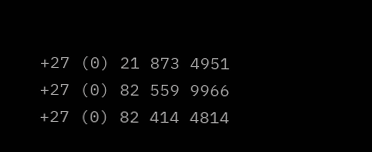+27 (0) 21 873 4951
+27 (0) 82 559 9966
+27 (0) 82 414 4814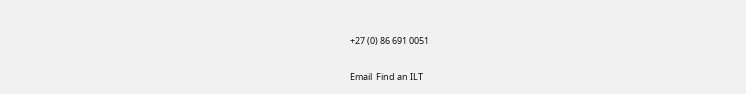+27 (0) 86 691 0051

Email  Find an ILT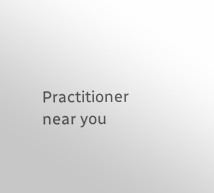Practitioner near you